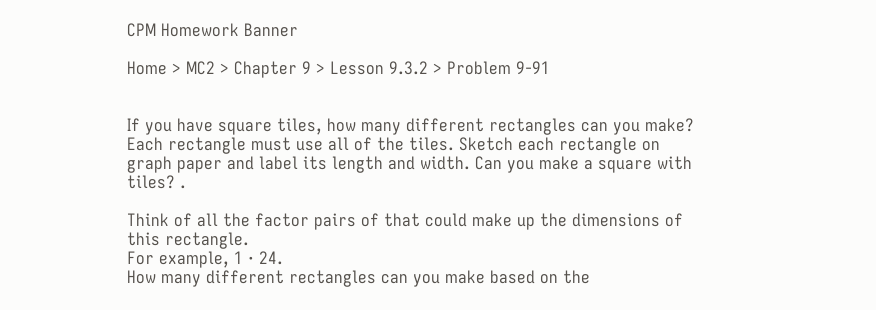CPM Homework Banner

Home > MC2 > Chapter 9 > Lesson 9.3.2 > Problem 9-91


If you have square tiles, how many different rectangles can you make? Each rectangle must use all of the tiles. Sketch each rectangle on graph paper and label its length and width. Can you make a square with tiles? .

Think of all the factor pairs of that could make up the dimensions of this rectangle.
For example, 1 · 24.
How many different rectangles can you make based on the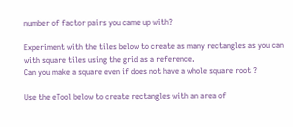number of factor pairs you came up with?

Experiment with the tiles below to create as many rectangles as you can with square tiles using the grid as a reference.
Can you make a square even if does not have a whole square root ?

Use the eTool below to create rectangles with an area of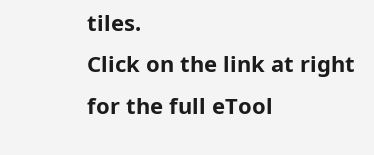tiles.
Click on the link at right for the full eTool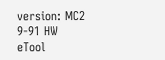version: MC2 9-91 HW eTool